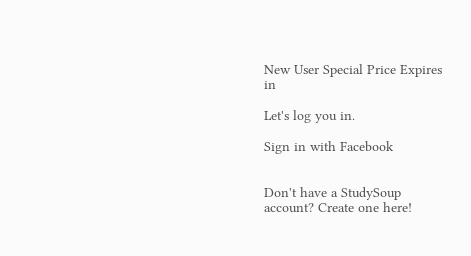New User Special Price Expires in

Let's log you in.

Sign in with Facebook


Don't have a StudySoup account? Create one here!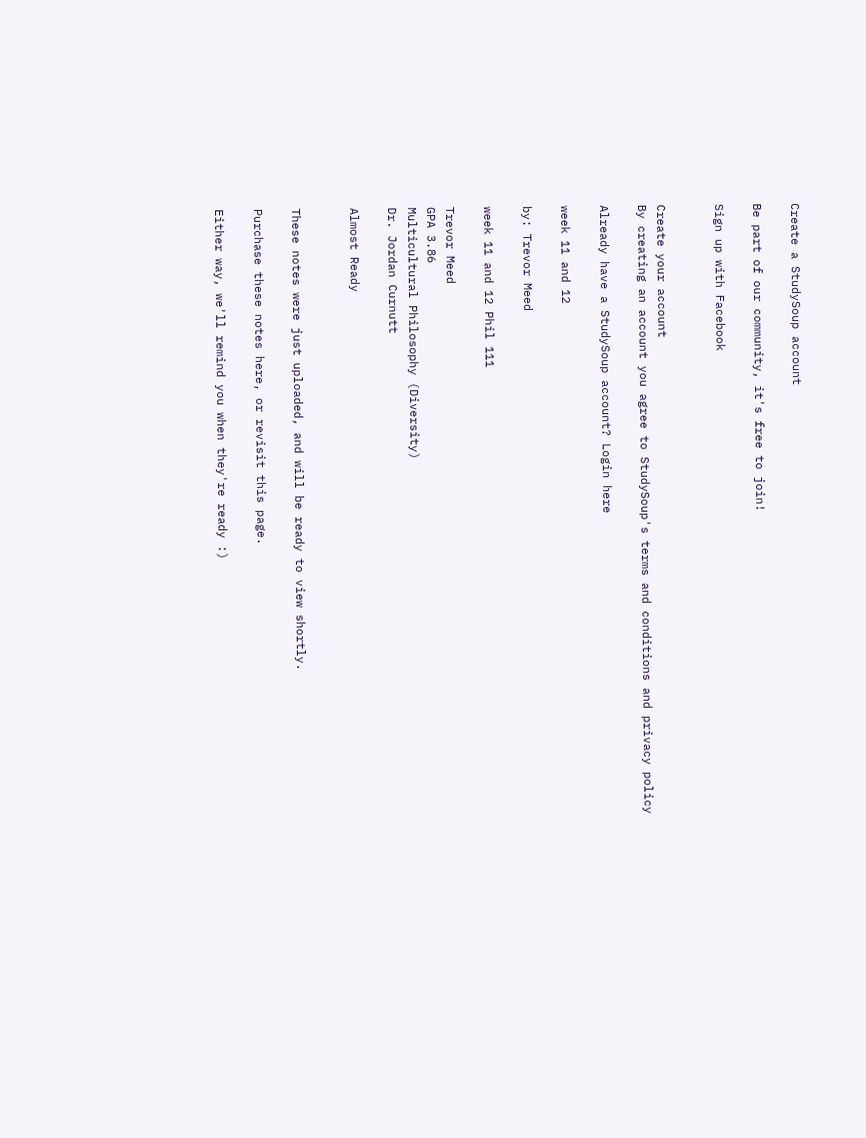Create a StudySoup account

Be part of our community, it's free to join!

Sign up with Facebook


Create your account
By creating an account you agree to StudySoup's terms and conditions and privacy policy

Already have a StudySoup account? Login here

week 11 and 12

by: Trevor Meed

week 11 and 12 Phil 111

Trevor Meed
GPA 3.86
Multicultural Philosophy (Diversity)
Dr. Jordan Curnutt

Almost Ready


These notes were just uploaded, and will be ready to view shortly.

Purchase these notes here, or revisit this page.

Either way, we'll remind you when they're ready :)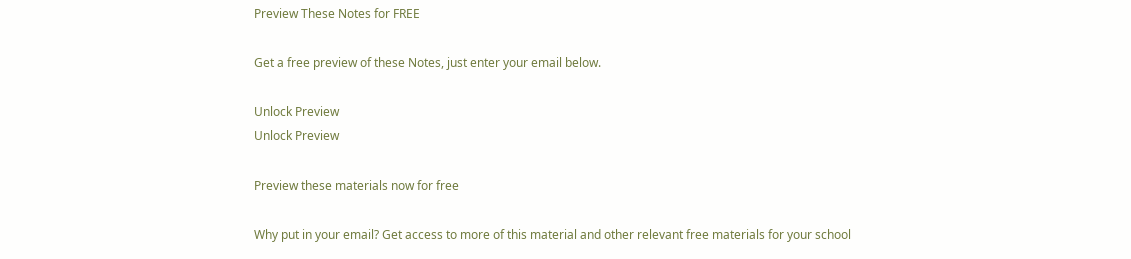Preview These Notes for FREE

Get a free preview of these Notes, just enter your email below.

Unlock Preview
Unlock Preview

Preview these materials now for free

Why put in your email? Get access to more of this material and other relevant free materials for your school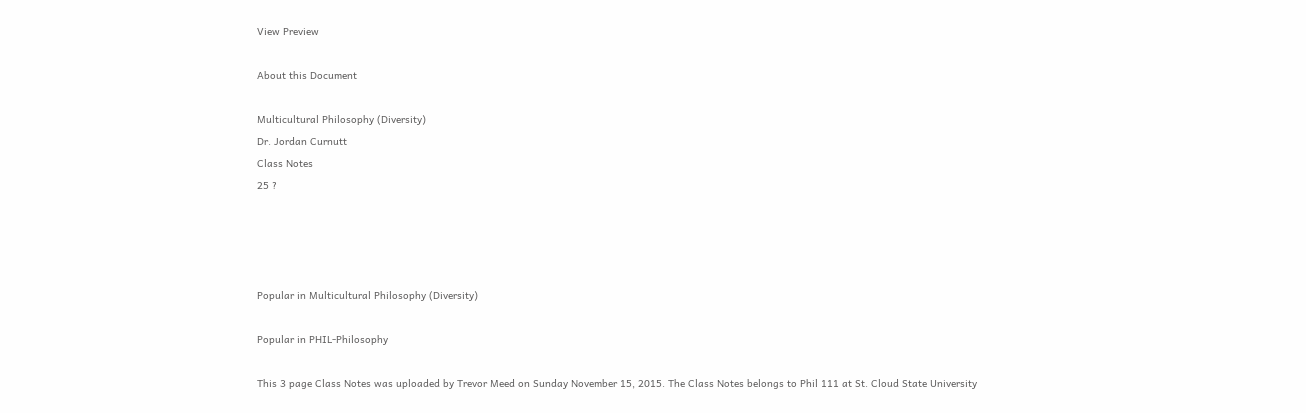View Preview

About this Document

Multicultural Philosophy (Diversity)
Dr. Jordan Curnutt
Class Notes
25 ?




Popular in Multicultural Philosophy (Diversity)

Popular in PHIL-Philosophy

This 3 page Class Notes was uploaded by Trevor Meed on Sunday November 15, 2015. The Class Notes belongs to Phil 111 at St. Cloud State University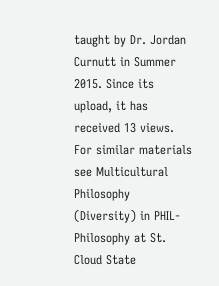taught by Dr. Jordan Curnutt in Summer 2015. Since its upload, it has received 13 views. For similar materials see Multicultural Philosophy (Diversity) in PHIL-Philosophy at St. Cloud State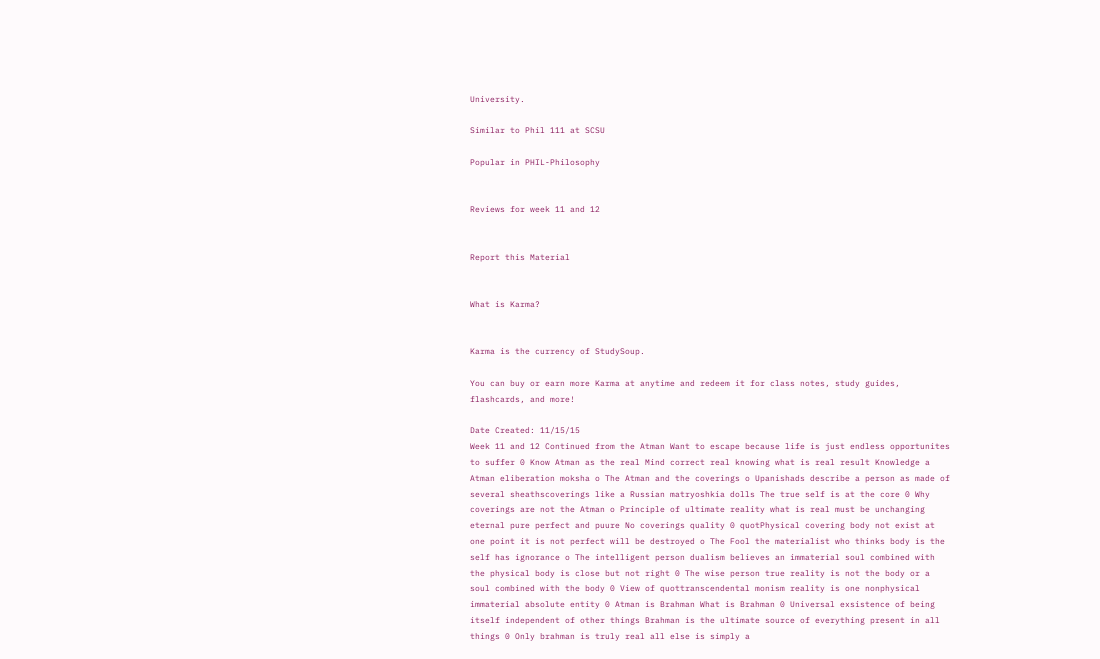University.

Similar to Phil 111 at SCSU

Popular in PHIL-Philosophy


Reviews for week 11 and 12


Report this Material


What is Karma?


Karma is the currency of StudySoup.

You can buy or earn more Karma at anytime and redeem it for class notes, study guides, flashcards, and more!

Date Created: 11/15/15
Week 11 and 12 Continued from the Atman Want to escape because life is just endless opportunites to suffer 0 Know Atman as the real Mind correct real knowing what is real result Knowledge a Atman eliberation moksha o The Atman and the coverings o Upanishads describe a person as made of several sheathscoverings like a Russian matryoshkia dolls The true self is at the core 0 Why coverings are not the Atman o Principle of ultimate reality what is real must be unchanging eternal pure perfect and puure No coverings quality 0 quotPhysical covering body not exist at one point it is not perfect will be destroyed o The Fool the materialist who thinks body is the self has ignorance o The intelligent person dualism believes an immaterial soul combined with the physical body is close but not right 0 The wise person true reality is not the body or a soul combined with the body 0 View of quottranscendental monism reality is one nonphysical immaterial absolute entity 0 Atman is Brahman What is Brahman 0 Universal exsistence of being itself independent of other things Brahman is the ultimate source of everything present in all things 0 Only brahman is truly real all else is simply a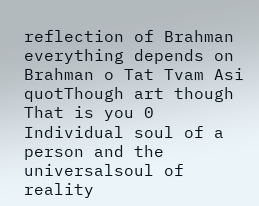reflection of Brahman everything depends on Brahman o Tat Tvam Asi quotThough art though That is you 0 Individual soul of a person and the universalsoul of reality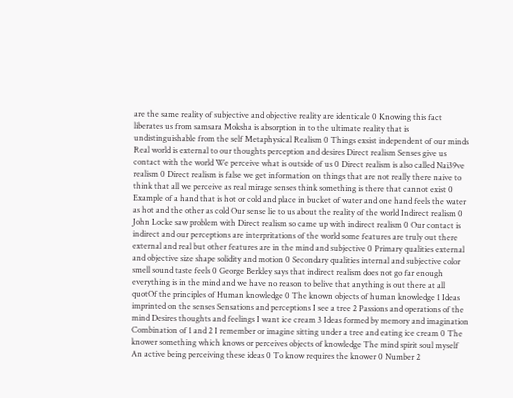are the same reality of subjective and objective reality are identicale 0 Knowing this fact liberates us from samsara Moksha is absorption in to the ultimate reality that is undistinguishable from the self Metaphysical Realism 0 Things exsist independent of our minds Real world is external to our thoughts perception and desires Direct realism Senses give us contact with the world We perceive what is outside of us 0 Direct realism is also called Nai39ve realism 0 Direct realism is false we get information on things that are not really there naive to think that all we perceive as real mirage senses think something is there that cannot exist 0 Example of a hand that is hot or cold and place in bucket of water and one hand feels the water as hot and the other as cold Our sense lie to us about the reality of the world Indirect realism 0 John Locke saw problem with Direct realism so came up with indirect realism 0 Our contact is indirect and our perceptions are interpritations of the world some features are truly out there external and real but other features are in the mind and subjective 0 Primary qualities external and objective size shape solidity and motion 0 Secondary qualities internal and subjective color smell sound taste feels 0 George Berkley says that indirect realism does not go far enough everything is in the mind and we have no reason to belive that anything is out there at all quotOf the principles of Human knowledge 0 The known objects of human knowledge 1 Ideas imprinted on the senses Sensations and perceptions I see a tree 2 Passions and operations of the mind Desires thoughts and feelings I want ice cream 3 Ideas formed by memory and imagination Combination of 1 and 2 I remember or imagine sitting under a tree and eating ice cream 0 The knower something which knows or perceives objects of knowledge The mind spirit soul myself An active being perceiving these ideas 0 To know requires the knower 0 Number 2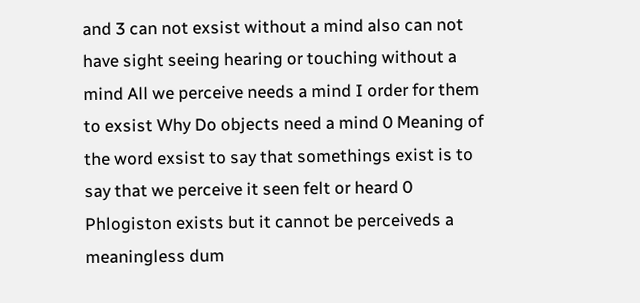and 3 can not exsist without a mind also can not have sight seeing hearing or touching without a mind All we perceive needs a mind I order for them to exsist Why Do objects need a mind 0 Meaning of the word exsist to say that somethings exist is to say that we perceive it seen felt or heard 0 Phlogiston exists but it cannot be perceiveds a meaningless dum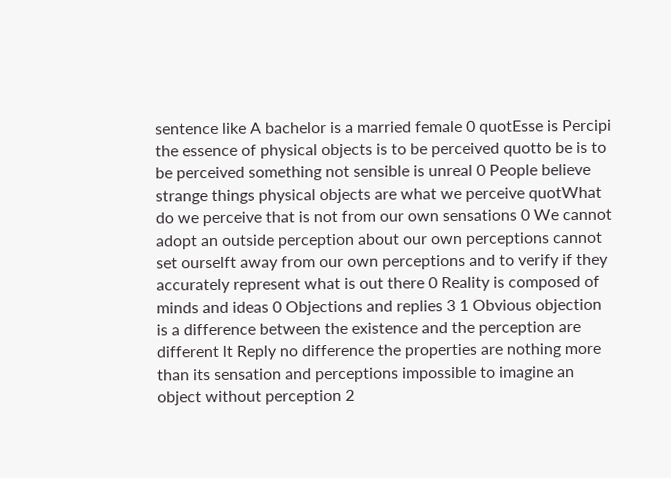sentence like A bachelor is a married female 0 quotEsse is Percipi the essence of physical objects is to be perceived quotto be is to be perceived something not sensible is unreal 0 People believe strange things physical objects are what we perceive quotWhat do we perceive that is not from our own sensations 0 We cannot adopt an outside perception about our own perceptions cannot set ourselft away from our own perceptions and to verify if they accurately represent what is out there 0 Reality is composed of minds and ideas 0 Objections and replies 3 1 Obvious objection is a difference between the existence and the perception are different lt Reply no difference the properties are nothing more than its sensation and perceptions impossible to imagine an object without perception 2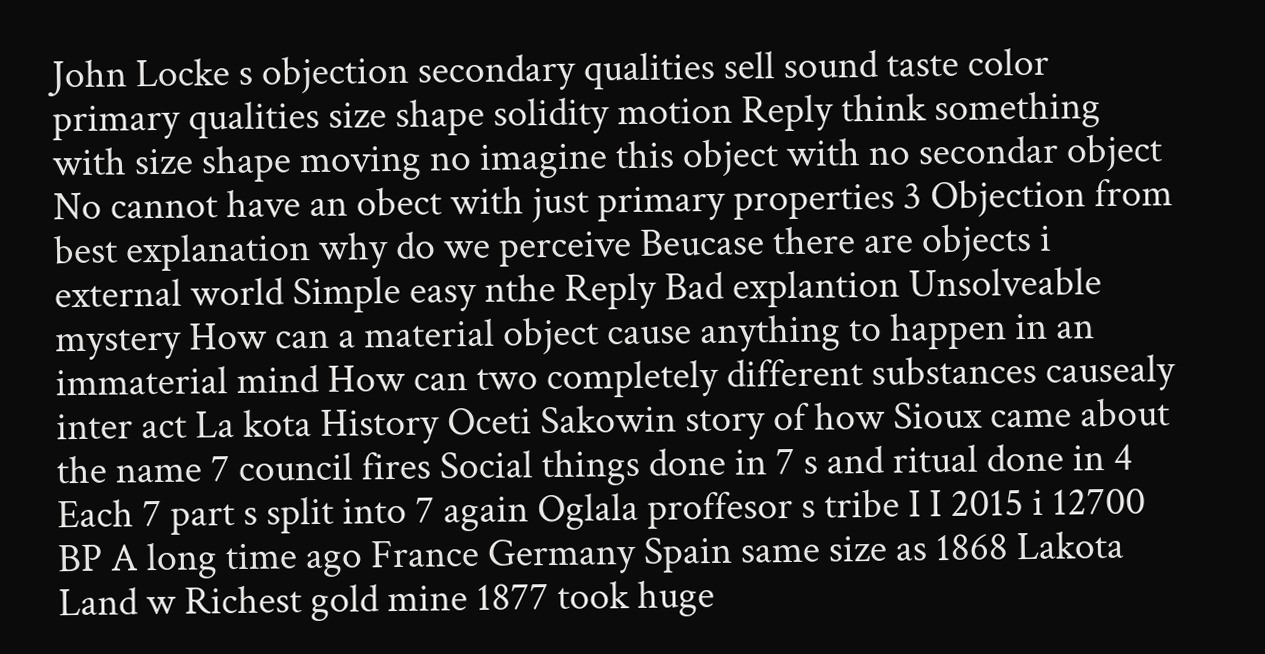John Locke s objection secondary qualities sell sound taste color primary qualities size shape solidity motion Reply think something with size shape moving no imagine this object with no secondar object No cannot have an obect with just primary properties 3 Objection from best explanation why do we perceive Beucase there are objects i external world Simple easy nthe Reply Bad explantion Unsolveable mystery How can a material object cause anything to happen in an immaterial mind How can two completely different substances causealy inter act La kota History Oceti Sakowin story of how Sioux came about the name 7 council fires Social things done in 7 s and ritual done in 4 Each 7 part s split into 7 again Oglala proffesor s tribe I I 2015 i 12700 BP A long time ago France Germany Spain same size as 1868 Lakota Land w Richest gold mine 1877 took huge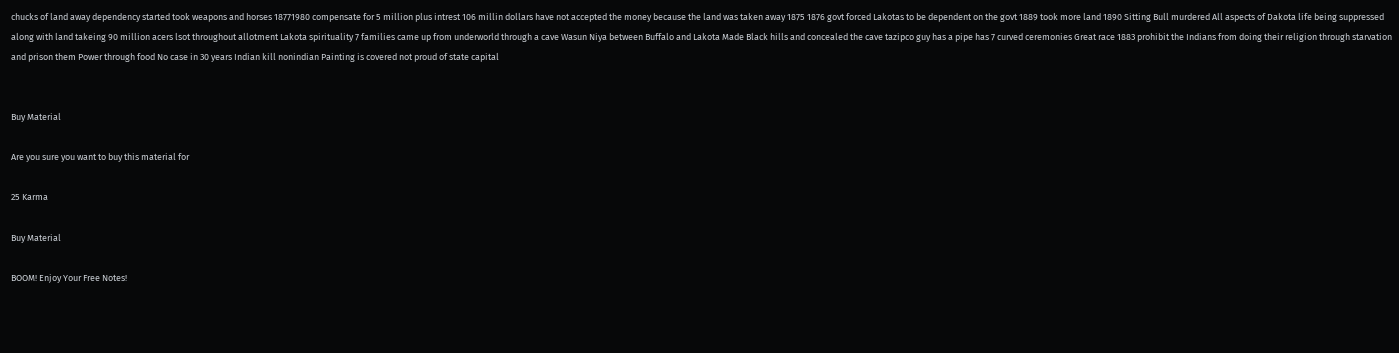chucks of land away dependency started took weapons and horses 18771980 compensate for 5 million plus intrest 106 millin dollars have not accepted the money because the land was taken away 1875 1876 govt forced Lakotas to be dependent on the govt 1889 took more land 1890 Sitting Bull murdered All aspects of Dakota life being suppressed along with land takeing 90 million acers lsot throughout allotment Lakota spirituality 7 families came up from underworld through a cave Wasun Niya between Buffalo and Lakota Made Black hills and concealed the cave tazipco guy has a pipe has 7 curved ceremonies Great race 1883 prohibit the Indians from doing their religion through starvation and prison them Power through food No case in 30 years Indian kill nonindian Painting is covered not proud of state capital


Buy Material

Are you sure you want to buy this material for

25 Karma

Buy Material

BOOM! Enjoy Your Free Notes!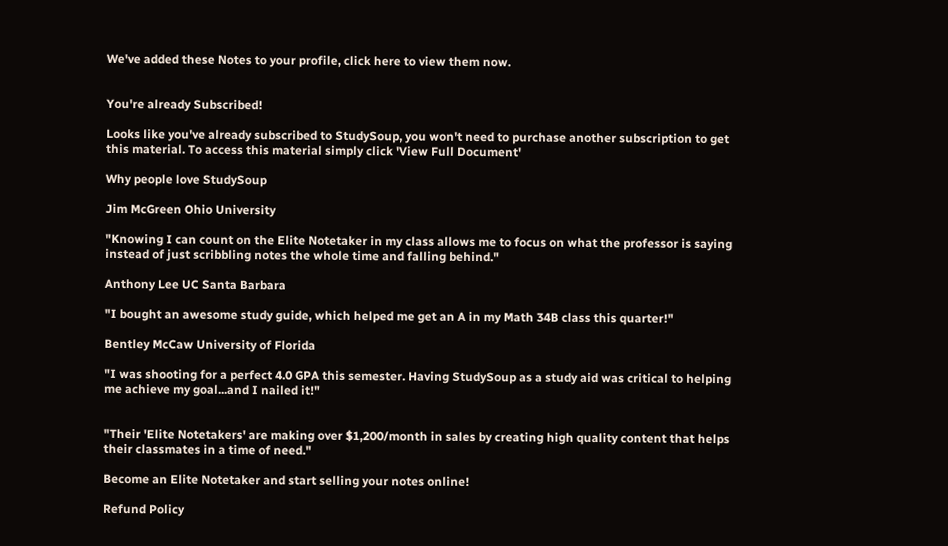We've added these Notes to your profile, click here to view them now.


You're already Subscribed!

Looks like you've already subscribed to StudySoup, you won't need to purchase another subscription to get this material. To access this material simply click 'View Full Document'

Why people love StudySoup

Jim McGreen Ohio University

"Knowing I can count on the Elite Notetaker in my class allows me to focus on what the professor is saying instead of just scribbling notes the whole time and falling behind."

Anthony Lee UC Santa Barbara

"I bought an awesome study guide, which helped me get an A in my Math 34B class this quarter!"

Bentley McCaw University of Florida

"I was shooting for a perfect 4.0 GPA this semester. Having StudySoup as a study aid was critical to helping me achieve my goal...and I nailed it!"


"Their 'Elite Notetakers' are making over $1,200/month in sales by creating high quality content that helps their classmates in a time of need."

Become an Elite Notetaker and start selling your notes online!

Refund Policy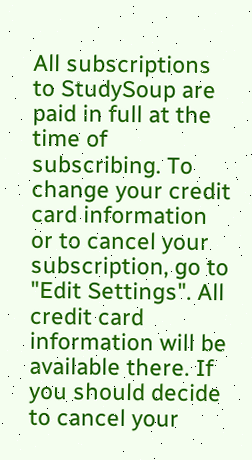All subscriptions to StudySoup are paid in full at the time of subscribing. To change your credit card information or to cancel your subscription, go to "Edit Settings". All credit card information will be available there. If you should decide to cancel your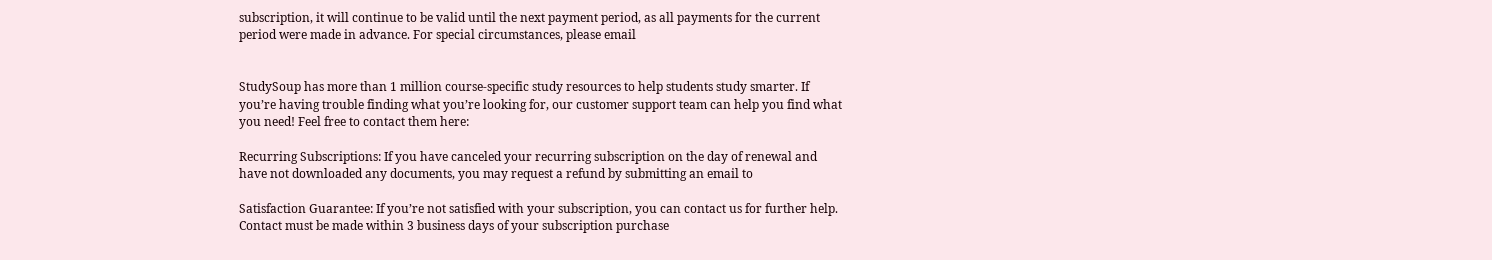subscription, it will continue to be valid until the next payment period, as all payments for the current period were made in advance. For special circumstances, please email


StudySoup has more than 1 million course-specific study resources to help students study smarter. If you’re having trouble finding what you’re looking for, our customer support team can help you find what you need! Feel free to contact them here:

Recurring Subscriptions: If you have canceled your recurring subscription on the day of renewal and have not downloaded any documents, you may request a refund by submitting an email to

Satisfaction Guarantee: If you’re not satisfied with your subscription, you can contact us for further help. Contact must be made within 3 business days of your subscription purchase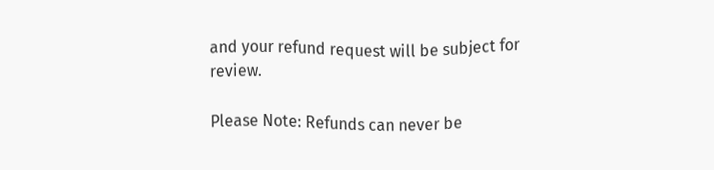and your refund request will be subject for review.

Please Note: Refunds can never be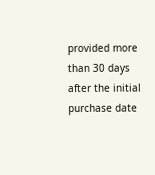provided more than 30 days after the initial purchase date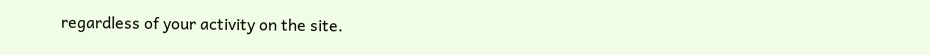regardless of your activity on the site.